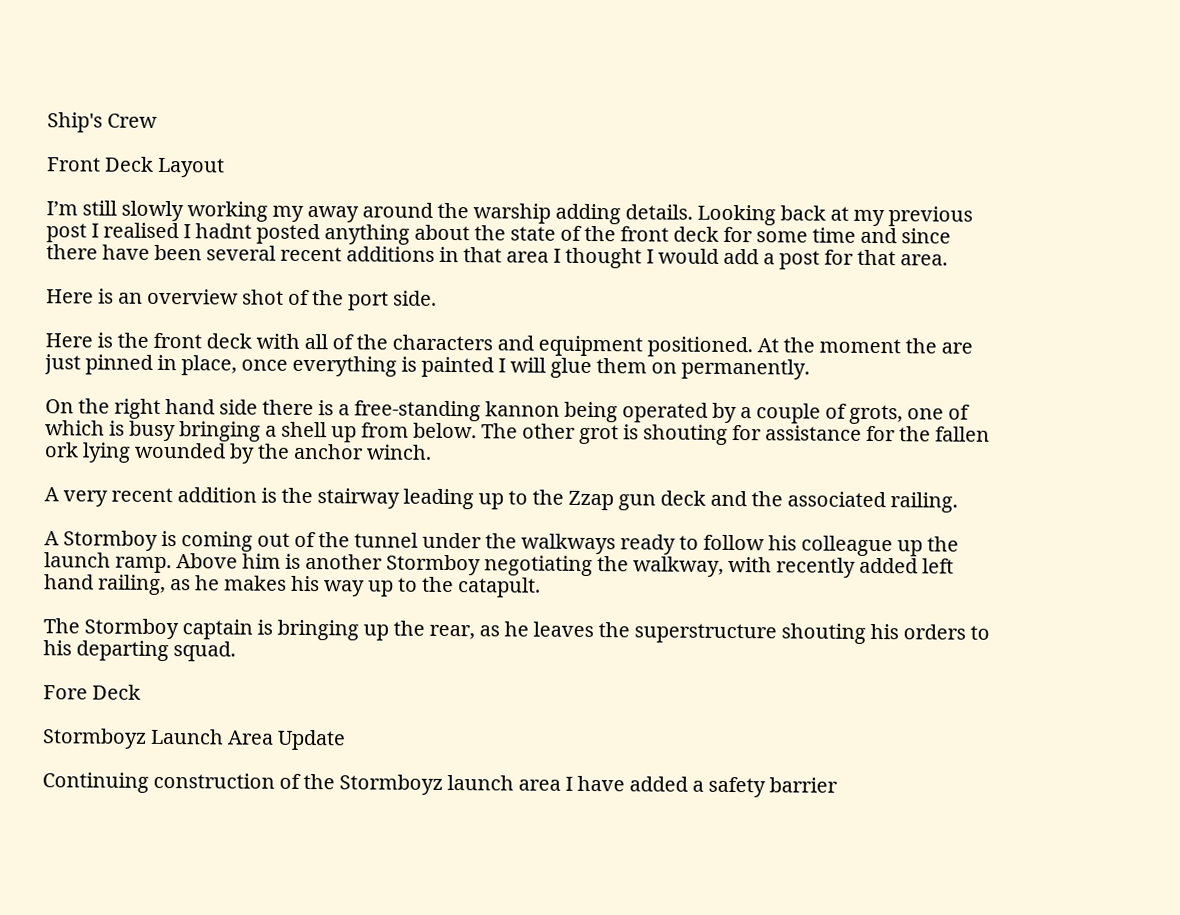Ship's Crew

Front Deck Layout

I’m still slowly working my away around the warship adding details. Looking back at my previous post I realised I hadnt posted anything about the state of the front deck for some time and since there have been several recent additions in that area I thought I would add a post for that area.

Here is an overview shot of the port side.

Here is the front deck with all of the characters and equipment positioned. At the moment the are just pinned in place, once everything is painted I will glue them on permanently.

On the right hand side there is a free-standing kannon being operated by a couple of grots, one of which is busy bringing a shell up from below. The other grot is shouting for assistance for the fallen ork lying wounded by the anchor winch.

A very recent addition is the stairway leading up to the Zzap gun deck and the associated railing.

A Stormboy is coming out of the tunnel under the walkways ready to follow his colleague up the launch ramp. Above him is another Stormboy negotiating the walkway, with recently added left hand railing, as he makes his way up to the catapult.

The Stormboy captain is bringing up the rear, as he leaves the superstructure shouting his orders to his departing squad.

Fore Deck

Stormboyz Launch Area Update

Continuing construction of the Stormboyz launch area I have added a safety barrier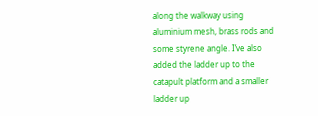along the walkway using aluminium mesh, brass rods and some styrene angle. I’ve also added the ladder up to the catapult platform and a smaller ladder up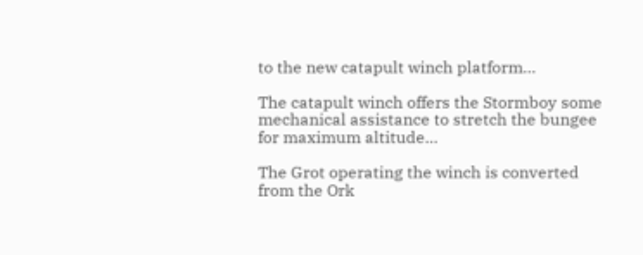to the new catapult winch platform…

The catapult winch offers the Stormboy some mechanical assistance to stretch the bungee for maximum altitude…

The Grot operating the winch is converted from the Ork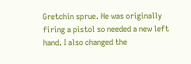Gretchin sprue. He was originally firing a pistol so needed a new left hand. I also changed the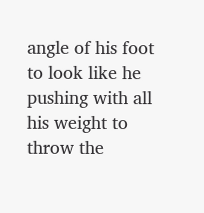angle of his foot to look like he pushing with all his weight to throw the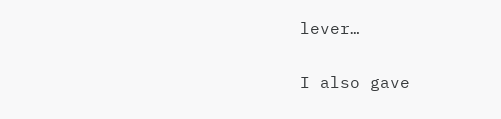lever…

I also gave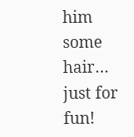him some hair… just for fun!